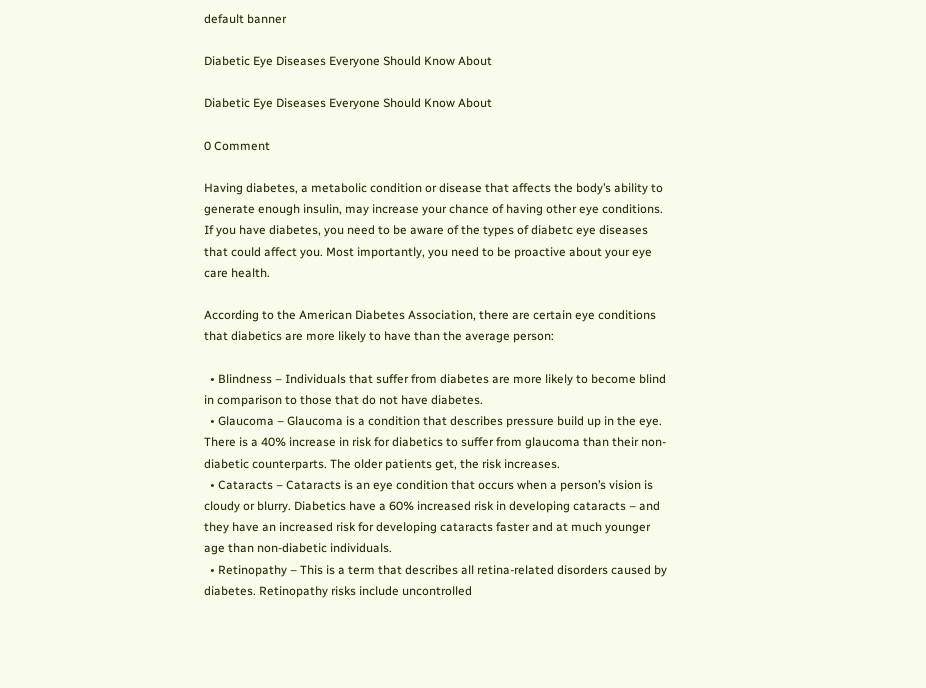default banner

Diabetic Eye Diseases Everyone Should Know About

Diabetic Eye Diseases Everyone Should Know About

0 Comment

Having diabetes, a metabolic condition or disease that affects the body’s ability to generate enough insulin, may increase your chance of having other eye conditions. If you have diabetes, you need to be aware of the types of diabetc eye diseases that could affect you. Most importantly, you need to be proactive about your eye care health.

According to the American Diabetes Association, there are certain eye conditions that diabetics are more likely to have than the average person:

  • Blindness – Individuals that suffer from diabetes are more likely to become blind in comparison to those that do not have diabetes.
  • Glaucoma – Glaucoma is a condition that describes pressure build up in the eye. There is a 40% increase in risk for diabetics to suffer from glaucoma than their non-diabetic counterparts. The older patients get, the risk increases.
  • Cataracts – Cataracts is an eye condition that occurs when a person’s vision is cloudy or blurry. Diabetics have a 60% increased risk in developing cataracts – and they have an increased risk for developing cataracts faster and at much younger age than non-diabetic individuals.
  • Retinopathy – This is a term that describes all retina-related disorders caused by diabetes. Retinopathy risks include uncontrolled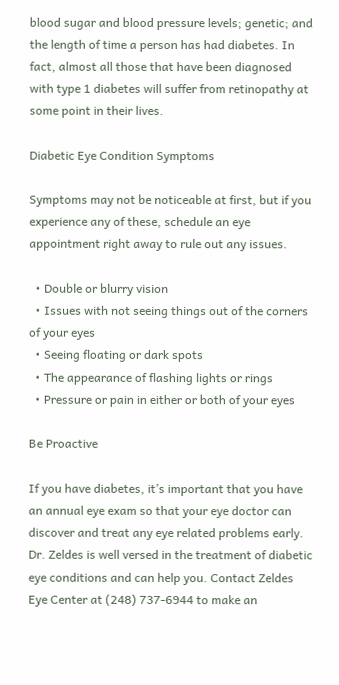blood sugar and blood pressure levels; genetic; and the length of time a person has had diabetes. In fact, almost all those that have been diagnosed with type 1 diabetes will suffer from retinopathy at some point in their lives.

Diabetic Eye Condition Symptoms

Symptoms may not be noticeable at first, but if you experience any of these, schedule an eye appointment right away to rule out any issues.

  • Double or blurry vision
  • Issues with not seeing things out of the corners of your eyes
  • Seeing floating or dark spots
  • The appearance of flashing lights or rings
  • Pressure or pain in either or both of your eyes

Be Proactive

If you have diabetes, it’s important that you have an annual eye exam so that your eye doctor can discover and treat any eye related problems early. Dr. Zeldes is well versed in the treatment of diabetic eye conditions and can help you. Contact Zeldes Eye Center at (248) 737-6944 to make an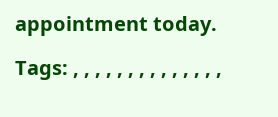appointment today.

Tags: , , , , , , , , , , , , , ,